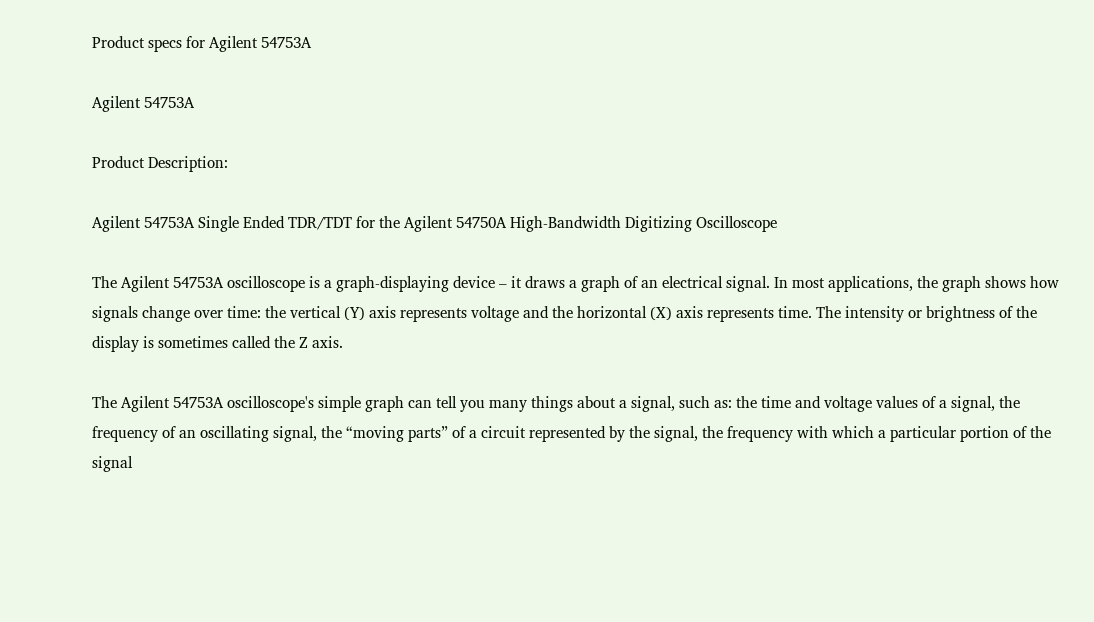Product specs for Agilent 54753A

Agilent 54753A

Product Description:

Agilent 54753A Single Ended TDR/TDT for the Agilent 54750A High-Bandwidth Digitizing Oscilloscope

The Agilent 54753A oscilloscope is a graph-displaying device – it draws a graph of an electrical signal. In most applications, the graph shows how signals change over time: the vertical (Y) axis represents voltage and the horizontal (X) axis represents time. The intensity or brightness of the display is sometimes called the Z axis.

The Agilent 54753A oscilloscope's simple graph can tell you many things about a signal, such as: the time and voltage values of a signal, the frequency of an oscillating signal, the “moving parts” of a circuit represented by the signal, the frequency with which a particular portion of the signal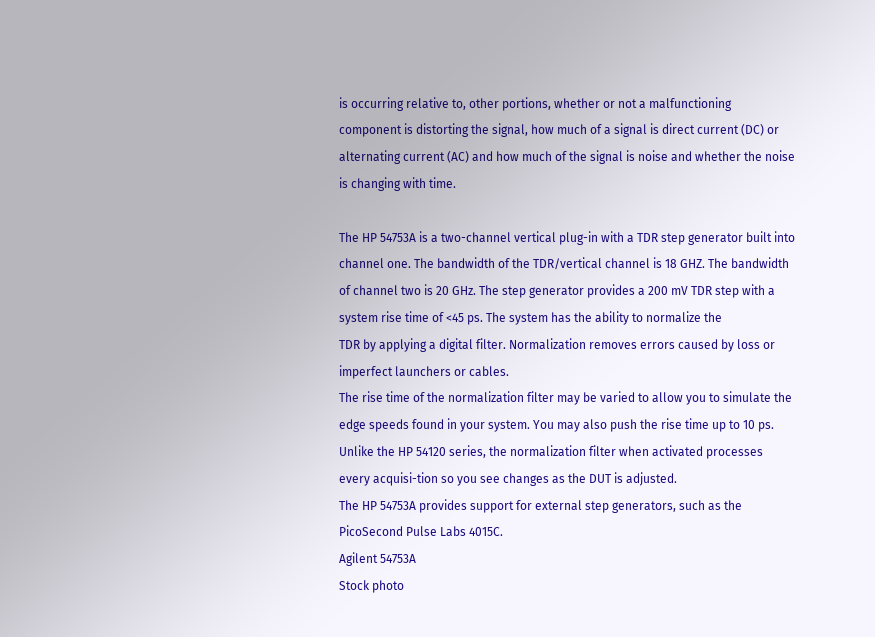is occurring relative to, other portions, whether or not a malfunctioning component is distorting the signal, how much of a signal is direct current (DC) or alternating current (AC) and how much of the signal is noise and whether the noise is changing with time.

The HP 54753A is a two-channel vertical plug-in with a TDR step generator built into channel one. The bandwidth of the TDR/vertical channel is 18 GHZ. The bandwidth of channel two is 20 GHz. The step generator provides a 200 mV TDR step with a system rise time of <45 ps. The system has the ability to normalize the
TDR by applying a digital filter. Normalization removes errors caused by loss or imperfect launchers or cables.
The rise time of the normalization filter may be varied to allow you to simulate the edge speeds found in your system. You may also push the rise time up to 10 ps. Unlike the HP 54120 series, the normalization filter when activated processes every acquisi-tion so you see changes as the DUT is adjusted.
The HP 54753A provides support for external step generators, such as the PicoSecond Pulse Labs 4015C.
Agilent 54753A
Stock photo